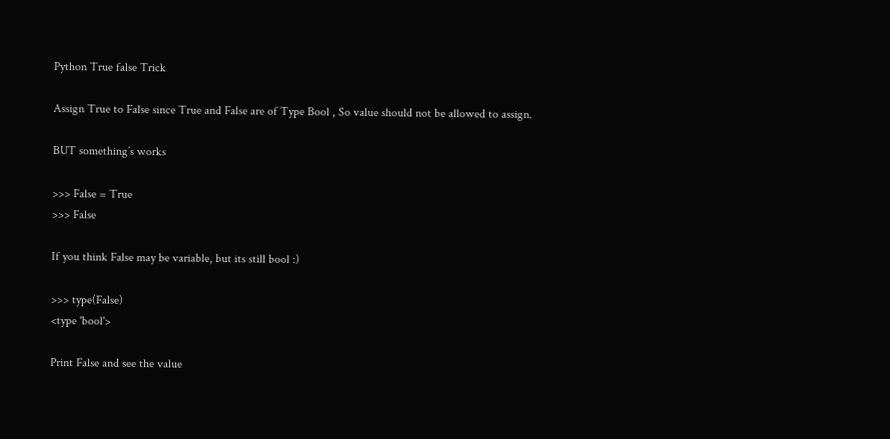Python True false Trick

Assign True to False since True and False are of Type Bool , So value should not be allowed to assign.

BUT something’s works

>>> False = True
>>> False

If you think False may be variable, but its still bool :)

>>> type(False)
<type 'bool'>

Print False and see the value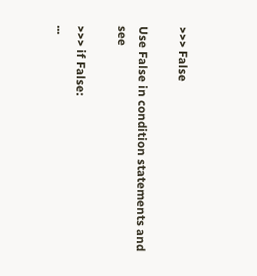>>> False

Use False in condition statements and see

>>> if False:
...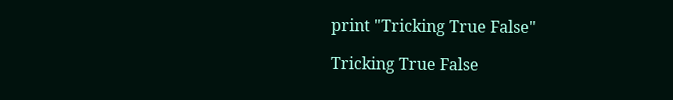print "Tricking True False"

Tricking True False